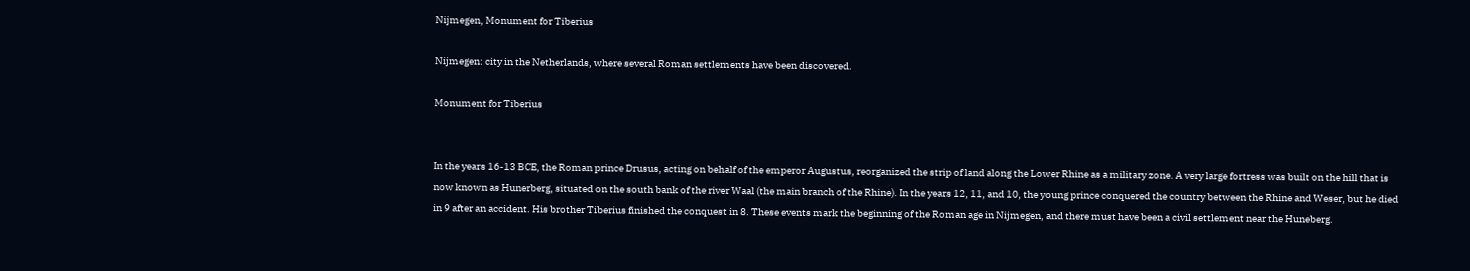Nijmegen, Monument for Tiberius

Nijmegen: city in the Netherlands, where several Roman settlements have been discovered.

Monument for Tiberius


In the years 16-13 BCE, the Roman prince Drusus, acting on behalf of the emperor Augustus, reorganized the strip of land along the Lower Rhine as a military zone. A very large fortress was built on the hill that is now known as Hunerberg, situated on the south bank of the river Waal (the main branch of the Rhine). In the years 12, 11, and 10, the young prince conquered the country between the Rhine and Weser, but he died in 9 after an accident. His brother Tiberius finished the conquest in 8. These events mark the beginning of the Roman age in Nijmegen, and there must have been a civil settlement near the Huneberg.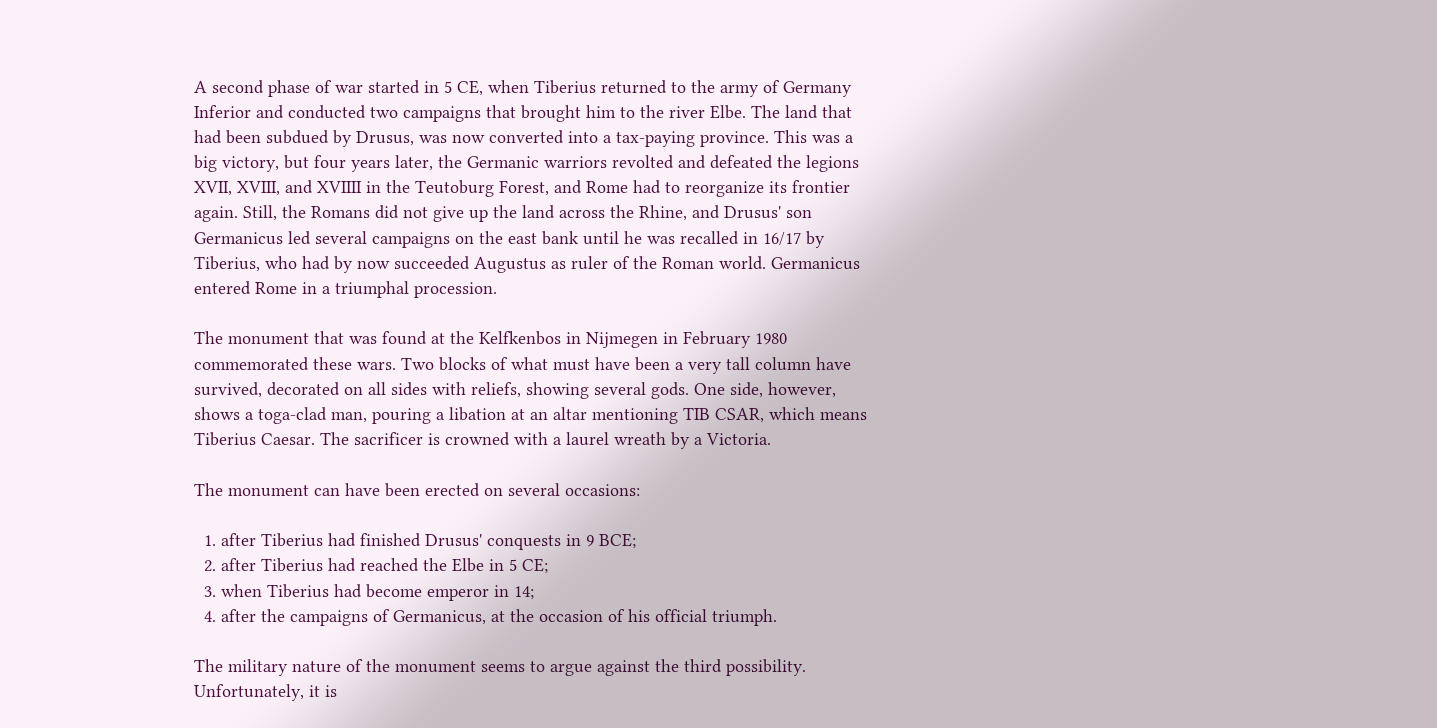A second phase of war started in 5 CE, when Tiberius returned to the army of Germany Inferior and conducted two campaigns that brought him to the river Elbe. The land that had been subdued by Drusus, was now converted into a tax-paying province. This was a big victory, but four years later, the Germanic warriors revolted and defeated the legions XVII, XVIII, and XVIIII in the Teutoburg Forest, and Rome had to reorganize its frontier again. Still, the Romans did not give up the land across the Rhine, and Drusus' son Germanicus led several campaigns on the east bank until he was recalled in 16/17 by Tiberius, who had by now succeeded Augustus as ruler of the Roman world. Germanicus entered Rome in a triumphal procession.

The monument that was found at the Kelfkenbos in Nijmegen in February 1980 commemorated these wars. Two blocks of what must have been a very tall column have survived, decorated on all sides with reliefs, showing several gods. One side, however, shows a toga-clad man, pouring a libation at an altar mentioning TIB CSAR, which means Tiberius Caesar. The sacrificer is crowned with a laurel wreath by a Victoria.

The monument can have been erected on several occasions:

  1. after Tiberius had finished Drusus' conquests in 9 BCE;
  2. after Tiberius had reached the Elbe in 5 CE;
  3. when Tiberius had become emperor in 14;
  4. after the campaigns of Germanicus, at the occasion of his official triumph.

The military nature of the monument seems to argue against the third possibility. Unfortunately, it is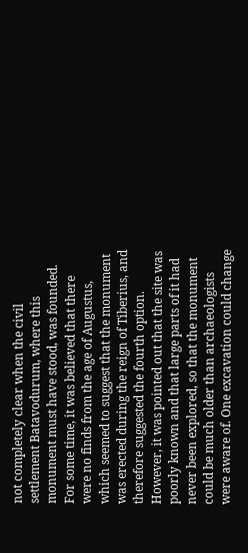not completely clear when the civil settlement Batavodurum, where this monument must have stood, was founded. For some time, it was believed that there were no finds from the age of Augustus, which seemed to suggest that the monument was erected during the reign of Tiberius, and therefore suggested the fourth option. However, it was pointed out that the site was poorly known and that large parts of it had never been explored, so that the monument could be much older than archaeologists were aware of. One excavation could change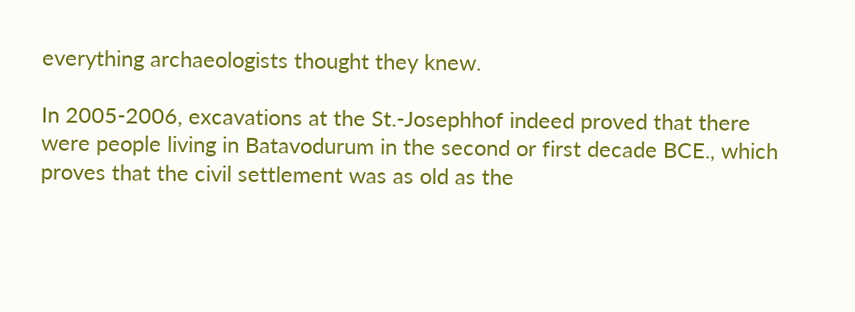everything archaeologists thought they knew.

In 2005-2006, excavations at the St.-Josephhof indeed proved that there were people living in Batavodurum in the second or first decade BCE., which proves that the civil settlement was as old as the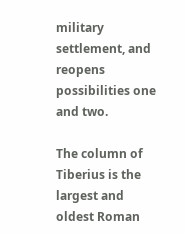military settlement, and reopens possibilities one and two.

The column of Tiberius is the largest and oldest Roman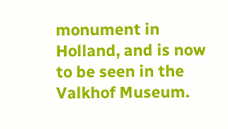monument in Holland, and is now to be seen in the Valkhof Museum.